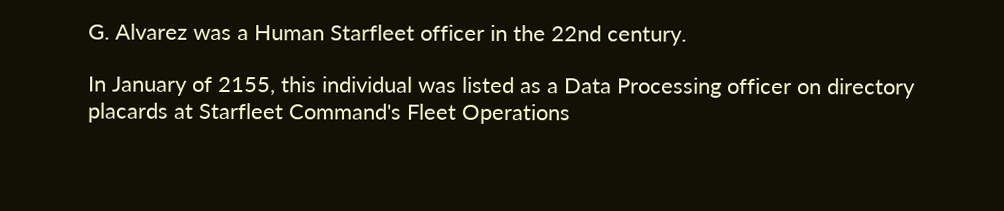G. Alvarez was a Human Starfleet officer in the 22nd century.

In January of 2155, this individual was listed as a Data Processing officer on directory placards at Starfleet Command's Fleet Operations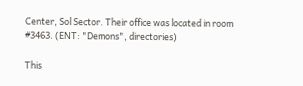Center, Sol Sector. Their office was located in room #3463. (ENT: "Demons", directories)

This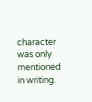character was only mentioned in writing.